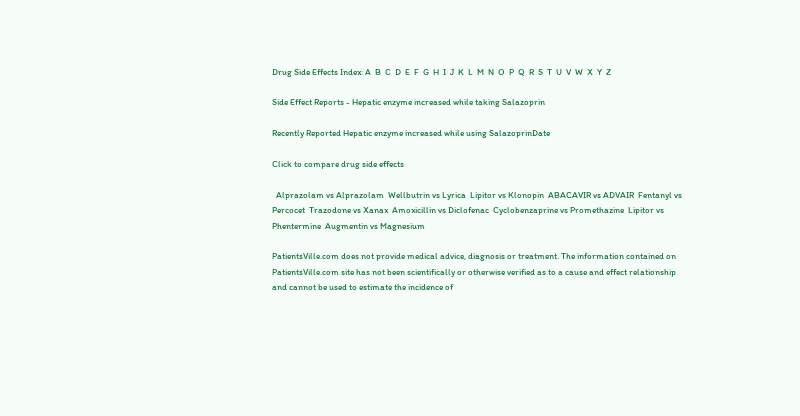Drug Side Effects Index: A  B  C  D  E  F  G  H  I  J  K  L  M  N  O  P  Q  R  S  T  U  V  W  X  Y  Z

Side Effect Reports - Hepatic enzyme increased while taking Salazoprin

Recently Reported Hepatic enzyme increased while using SalazoprinDate

Click to compare drug side effects

  Alprazolam vs Alprazolam  Wellbutrin vs Lyrica  Lipitor vs Klonopin  ABACAVIR vs ADVAIR  Fentanyl vs Percocet  Trazodone vs Xanax  Amoxicillin vs Diclofenac  Cyclobenzaprine vs Promethazine  Lipitor vs Phentermine  Augmentin vs Magnesium

PatientsVille.com does not provide medical advice, diagnosis or treatment. The information contained on PatientsVille.com site has not been scientifically or otherwise verified as to a cause and effect relationship and cannot be used to estimate the incidence of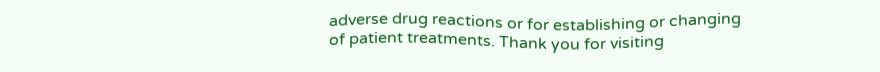adverse drug reactions or for establishing or changing of patient treatments. Thank you for visiting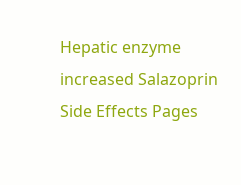Hepatic enzyme increased Salazoprin Side Effects Pages